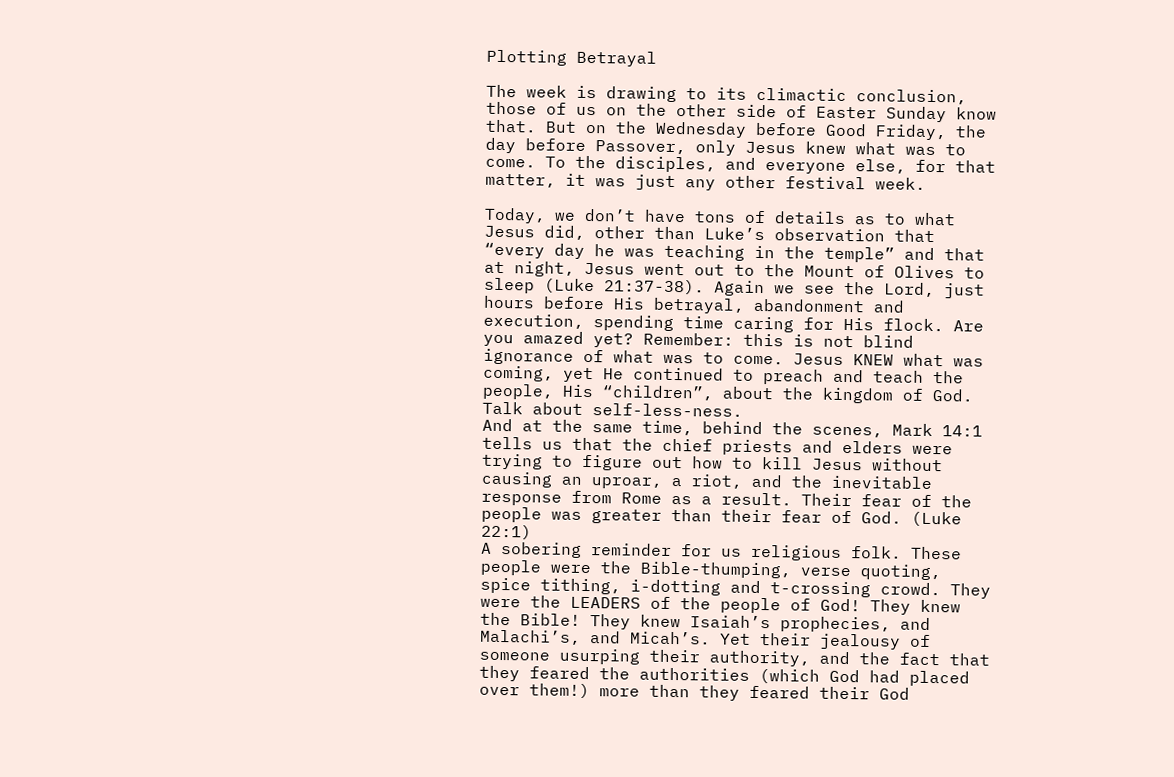Plotting Betrayal

The week is drawing to its climactic conclusion, those of us on the other side of Easter Sunday know that. But on the Wednesday before Good Friday, the day before Passover, only Jesus knew what was to come. To the disciples, and everyone else, for that matter, it was just any other festival week.

Today, we don’t have tons of details as to what Jesus did, other than Luke’s observation that “every day he was teaching in the temple” and that at night, Jesus went out to the Mount of Olives to sleep (Luke 21:37-38). Again we see the Lord, just hours before His betrayal, abandonment and execution, spending time caring for His flock. Are you amazed yet? Remember: this is not blind ignorance of what was to come. Jesus KNEW what was coming, yet He continued to preach and teach the people, His “children”, about the kingdom of God. Talk about self-less-ness.
And at the same time, behind the scenes, Mark 14:1 tells us that the chief priests and elders were trying to figure out how to kill Jesus without causing an uproar, a riot, and the inevitable response from Rome as a result. Their fear of the people was greater than their fear of God. (Luke 22:1)
A sobering reminder for us religious folk. These people were the Bible-thumping, verse quoting, spice tithing, i-dotting and t-crossing crowd. They were the LEADERS of the people of God! They knew the Bible! They knew Isaiah’s prophecies, and Malachi’s, and Micah’s. Yet their jealousy of someone usurping their authority, and the fact that they feared the authorities (which God had placed over them!) more than they feared their God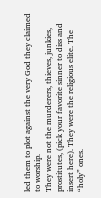led them to plot against the very God they claimed to worship.
They were not the murderers, thieves, junkies, prostitutes, (pick your favorite sinner to diss and insert here). They were the religious elite. The “holy” ones.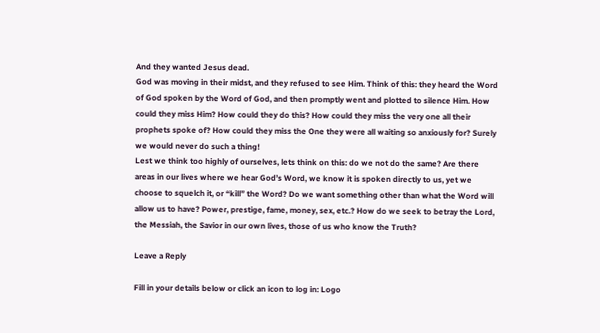And they wanted Jesus dead.
God was moving in their midst, and they refused to see Him. Think of this: they heard the Word of God spoken by the Word of God, and then promptly went and plotted to silence Him. How could they miss Him? How could they do this? How could they miss the very one all their prophets spoke of? How could they miss the One they were all waiting so anxiously for? Surely we would never do such a thing!
Lest we think too highly of ourselves, lets think on this: do we not do the same? Are there areas in our lives where we hear God’s Word, we know it is spoken directly to us, yet we choose to squelch it, or “kill” the Word? Do we want something other than what the Word will allow us to have? Power, prestige, fame, money, sex, etc.? How do we seek to betray the Lord, the Messiah, the Savior in our own lives, those of us who know the Truth?

Leave a Reply

Fill in your details below or click an icon to log in: Logo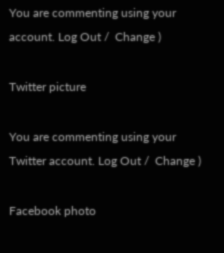You are commenting using your account. Log Out /  Change )

Twitter picture

You are commenting using your Twitter account. Log Out /  Change )

Facebook photo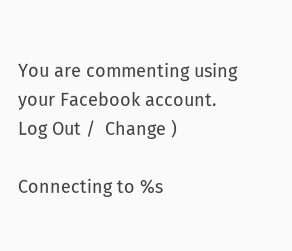You are commenting using your Facebook account. Log Out /  Change )

Connecting to %s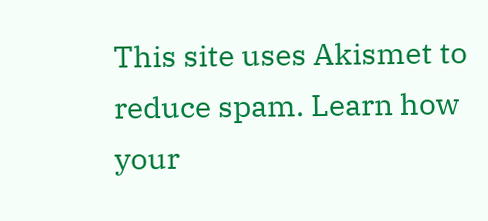This site uses Akismet to reduce spam. Learn how your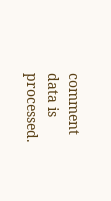comment data is processed.